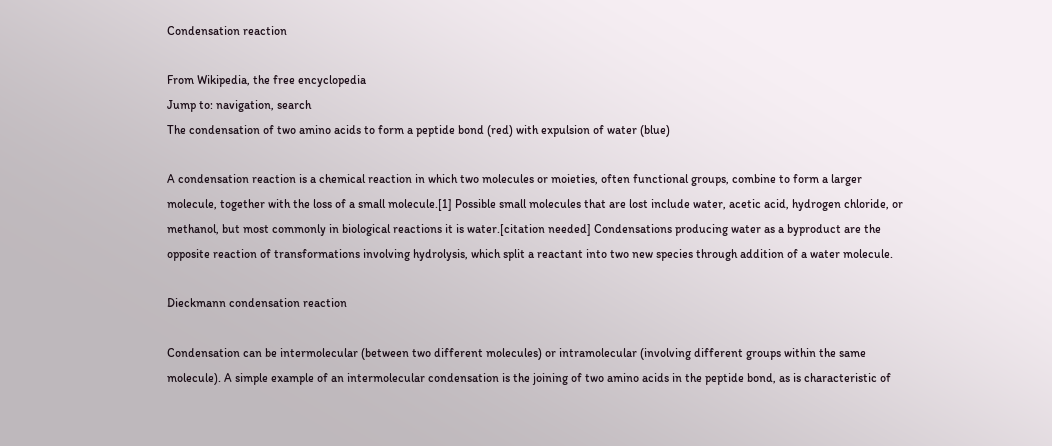Condensation reaction

From Wikipedia, the free encyclopedia
Jump to: navigation, search
The condensation of two amino acids to form a peptide bond (red) with expulsion of water (blue)

A condensation reaction is a chemical reaction in which two molecules or moieties, often functional groups, combine to form a larger molecule, together with the loss of a small molecule.[1] Possible small molecules that are lost include water, acetic acid, hydrogen chloride, or methanol, but most commonly in biological reactions it is water.[citation needed] Condensations producing water as a byproduct are the opposite reaction of transformations involving hydrolysis, which split a reactant into two new species through addition of a water molecule.

Dieckmann condensation reaction

Condensation can be intermolecular (between two different molecules) or intramolecular (involving different groups within the same molecule). A simple example of an intermolecular condensation is the joining of two amino acids in the peptide bond, as is characteristic of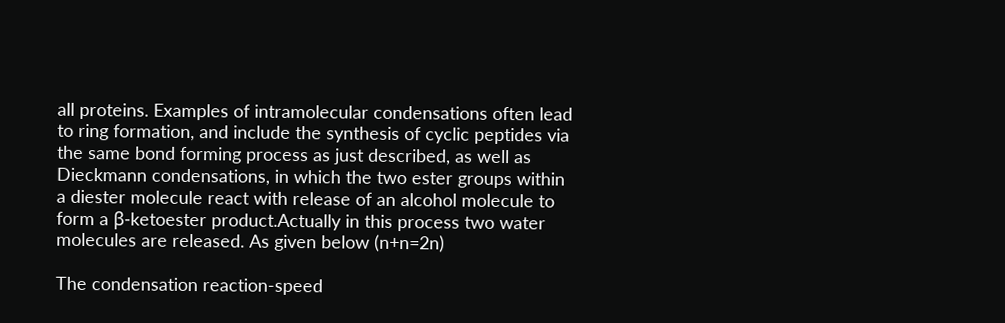all proteins. Examples of intramolecular condensations often lead to ring formation, and include the synthesis of cyclic peptides via the same bond forming process as just described, as well as Dieckmann condensations, in which the two ester groups within a diester molecule react with release of an alcohol molecule to form a β-ketoester product.Actually in this process two water molecules are released. As given below (n+n=2n)

The condensation reaction-speed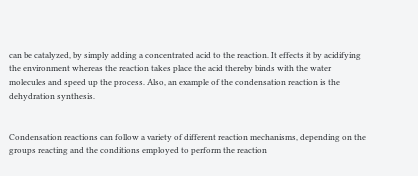can be catalyzed, by simply adding a concentrated acid to the reaction. It effects it by acidifying the environment whereas the reaction takes place the acid thereby binds with the water molecules and speed up the process. Also, an example of the condensation reaction is the dehydration synthesis.


Condensation reactions can follow a variety of different reaction mechanisms, depending on the groups reacting and the conditions employed to perform the reaction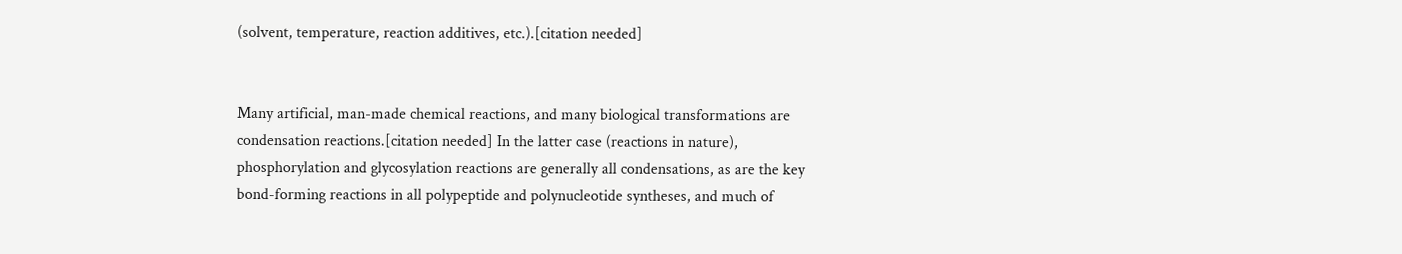(solvent, temperature, reaction additives, etc.).[citation needed]


Many artificial, man-made chemical reactions, and many biological transformations are condensation reactions.[citation needed] In the latter case (reactions in nature), phosphorylation and glycosylation reactions are generally all condensations, as are the key bond-forming reactions in all polypeptide and polynucleotide syntheses, and much of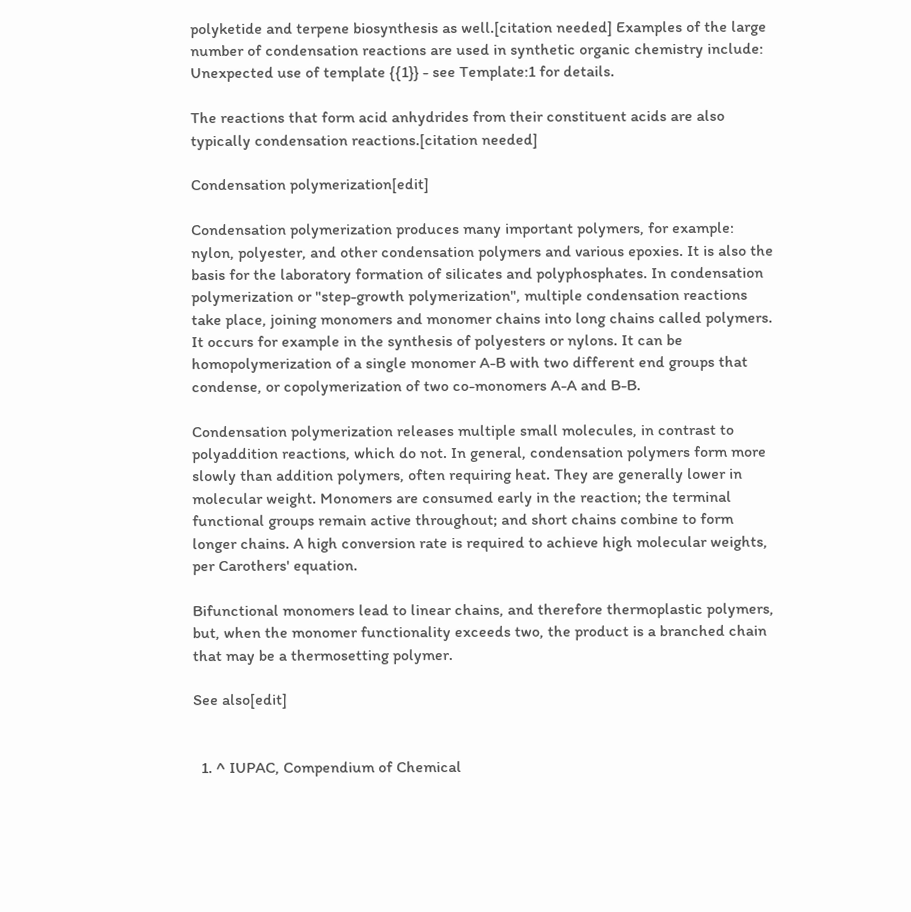polyketide and terpene biosynthesis as well.[citation needed] Examples of the large number of condensation reactions are used in synthetic organic chemistry include:
Unexpected use of template {{1}} - see Template:1 for details.

The reactions that form acid anhydrides from their constituent acids are also typically condensation reactions.[citation needed]

Condensation polymerization[edit]

Condensation polymerization produces many important polymers, for example: nylon, polyester, and other condensation polymers and various epoxies. It is also the basis for the laboratory formation of silicates and polyphosphates. In condensation polymerization or "step-growth polymerization", multiple condensation reactions take place, joining monomers and monomer chains into long chains called polymers. It occurs for example in the synthesis of polyesters or nylons. It can be homopolymerization of a single monomer A-B with two different end groups that condense, or copolymerization of two co-monomers A-A and B-B.

Condensation polymerization releases multiple small molecules, in contrast to polyaddition reactions, which do not. In general, condensation polymers form more slowly than addition polymers, often requiring heat. They are generally lower in molecular weight. Monomers are consumed early in the reaction; the terminal functional groups remain active throughout; and short chains combine to form longer chains. A high conversion rate is required to achieve high molecular weights, per Carothers' equation.

Bifunctional monomers lead to linear chains, and therefore thermoplastic polymers, but, when the monomer functionality exceeds two, the product is a branched chain that may be a thermosetting polymer.

See also[edit]


  1. ^ IUPAC, Compendium of Chemical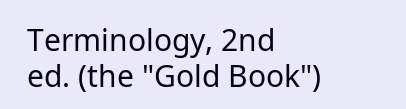Terminology, 2nd ed. (the "Gold Book")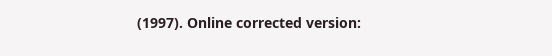(1997). Online corrected version: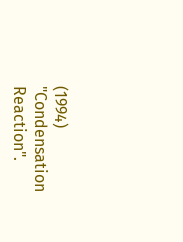(1994) "Condensation Reaction".